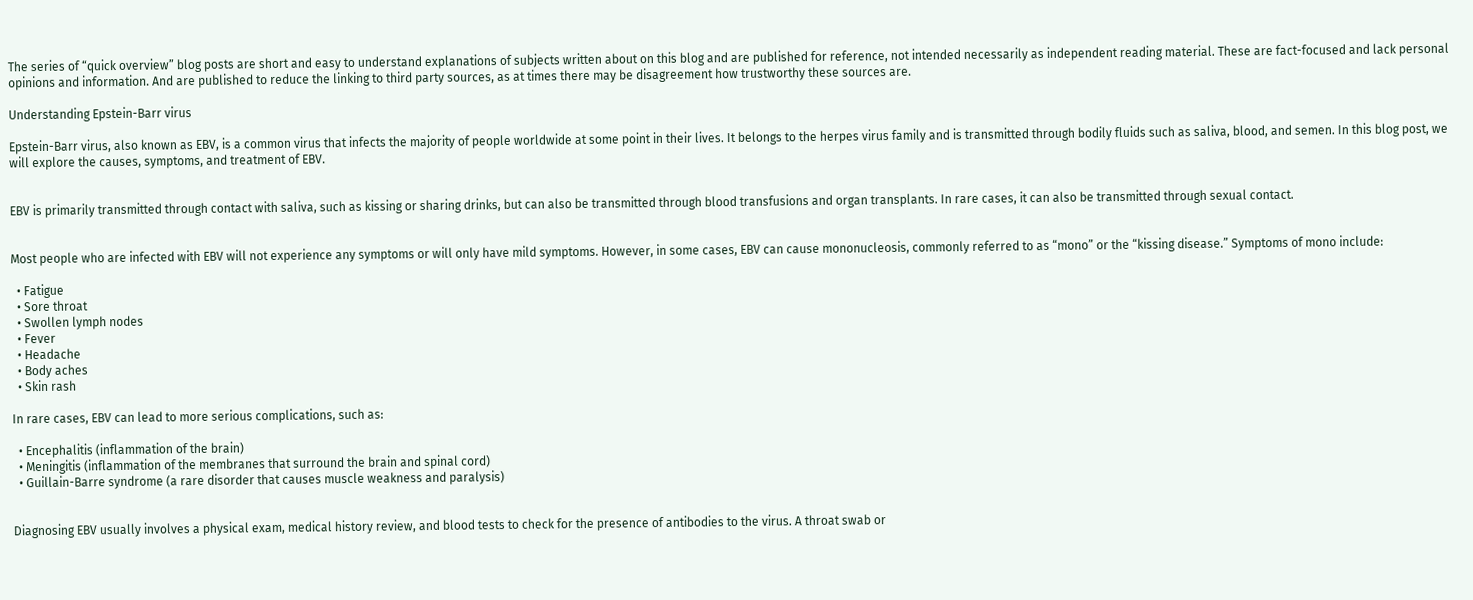The series of “quick overview” blog posts are short and easy to understand explanations of subjects written about on this blog and are published for reference, not intended necessarily as independent reading material. These are fact-focused and lack personal opinions and information. And are published to reduce the linking to third party sources, as at times there may be disagreement how trustworthy these sources are.

Understanding Epstein-Barr virus

Epstein-Barr virus, also known as EBV, is a common virus that infects the majority of people worldwide at some point in their lives. It belongs to the herpes virus family and is transmitted through bodily fluids such as saliva, blood, and semen. In this blog post, we will explore the causes, symptoms, and treatment of EBV.


EBV is primarily transmitted through contact with saliva, such as kissing or sharing drinks, but can also be transmitted through blood transfusions and organ transplants. In rare cases, it can also be transmitted through sexual contact.


Most people who are infected with EBV will not experience any symptoms or will only have mild symptoms. However, in some cases, EBV can cause mononucleosis, commonly referred to as “mono” or the “kissing disease.” Symptoms of mono include:

  • Fatigue
  • Sore throat
  • Swollen lymph nodes
  • Fever
  • Headache
  • Body aches
  • Skin rash

In rare cases, EBV can lead to more serious complications, such as:

  • Encephalitis (inflammation of the brain)
  • Meningitis (inflammation of the membranes that surround the brain and spinal cord)
  • Guillain-Barre syndrome (a rare disorder that causes muscle weakness and paralysis)


Diagnosing EBV usually involves a physical exam, medical history review, and blood tests to check for the presence of antibodies to the virus. A throat swab or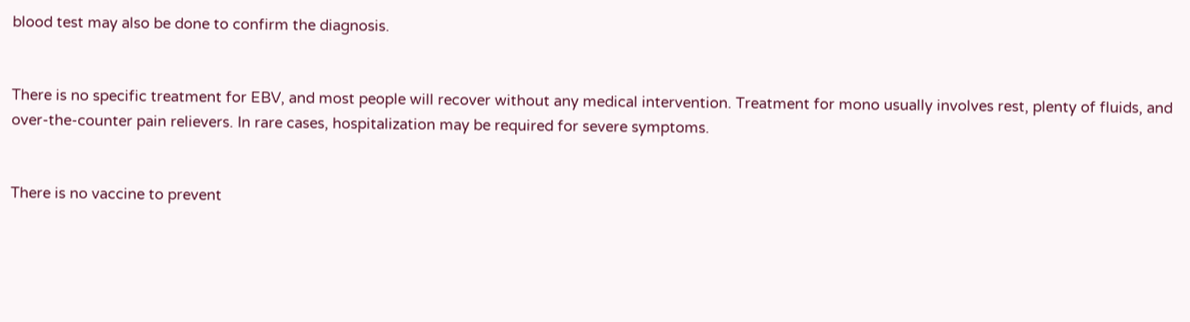blood test may also be done to confirm the diagnosis.


There is no specific treatment for EBV, and most people will recover without any medical intervention. Treatment for mono usually involves rest, plenty of fluids, and over-the-counter pain relievers. In rare cases, hospitalization may be required for severe symptoms.


There is no vaccine to prevent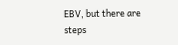EBV, but there are steps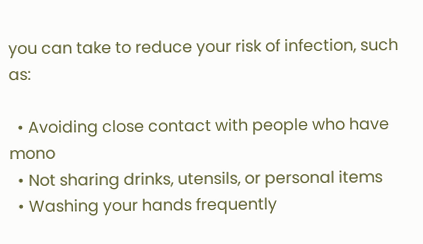you can take to reduce your risk of infection, such as:

  • Avoiding close contact with people who have mono
  • Not sharing drinks, utensils, or personal items
  • Washing your hands frequently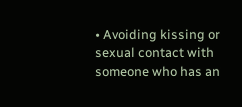• Avoiding kissing or sexual contact with someone who has an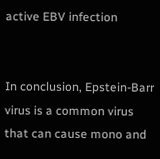active EBV infection


In conclusion, Epstein-Barr virus is a common virus that can cause mono and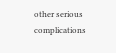other serious complications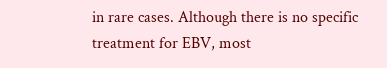in rare cases. Although there is no specific treatment for EBV, most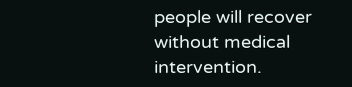people will recover without medical intervention.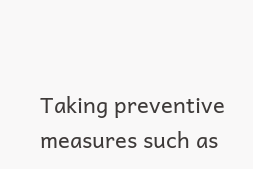Taking preventive measures such as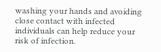washing your hands and avoiding close contact with infected individuals can help reduce your risk of infection.